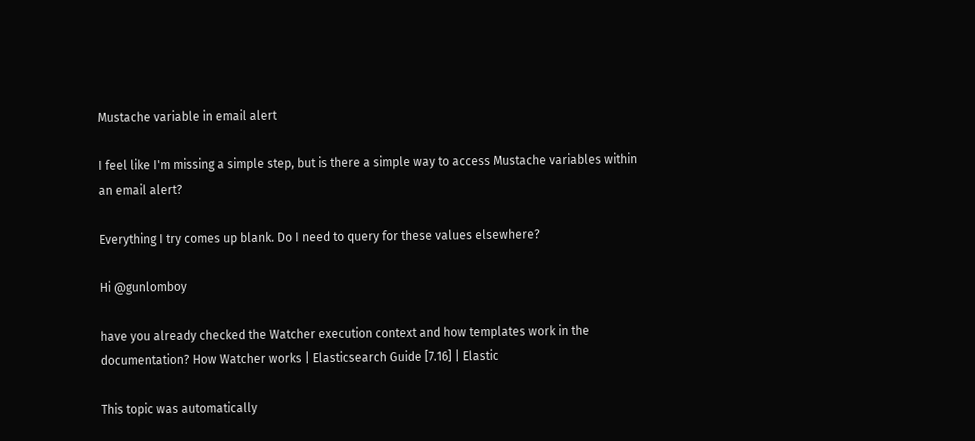Mustache variable in email alert

I feel like I'm missing a simple step, but is there a simple way to access Mustache variables within an email alert?

Everything I try comes up blank. Do I need to query for these values elsewhere?

Hi @gunlomboy

have you already checked the Watcher execution context and how templates work in the documentation? How Watcher works | Elasticsearch Guide [7.16] | Elastic

This topic was automatically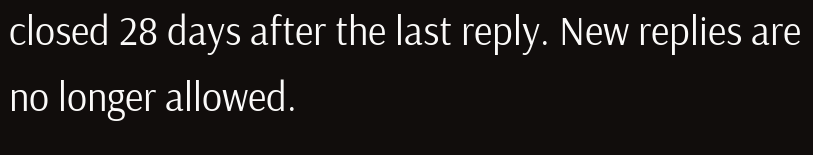closed 28 days after the last reply. New replies are no longer allowed.